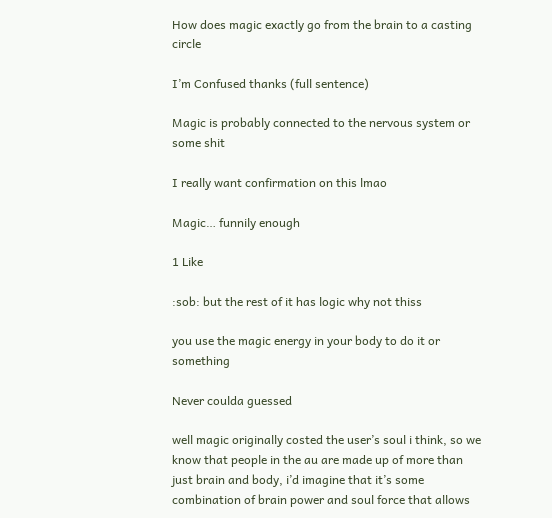How does magic exactly go from the brain to a casting circle

I’m Confused thanks (full sentence)

Magic is probably connected to the nervous system or some shit

I really want confirmation on this lmao

Magic… funnily enough

1 Like

:sob: but the rest of it has logic why not thiss

you use the magic energy in your body to do it or something

Never coulda guessed

well magic originally costed the user’s soul i think, so we know that people in the au are made up of more than just brain and body, i’d imagine that it’s some combination of brain power and soul force that allows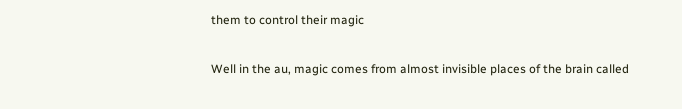them to control their magic

Well in the au, magic comes from almost invisible places of the brain called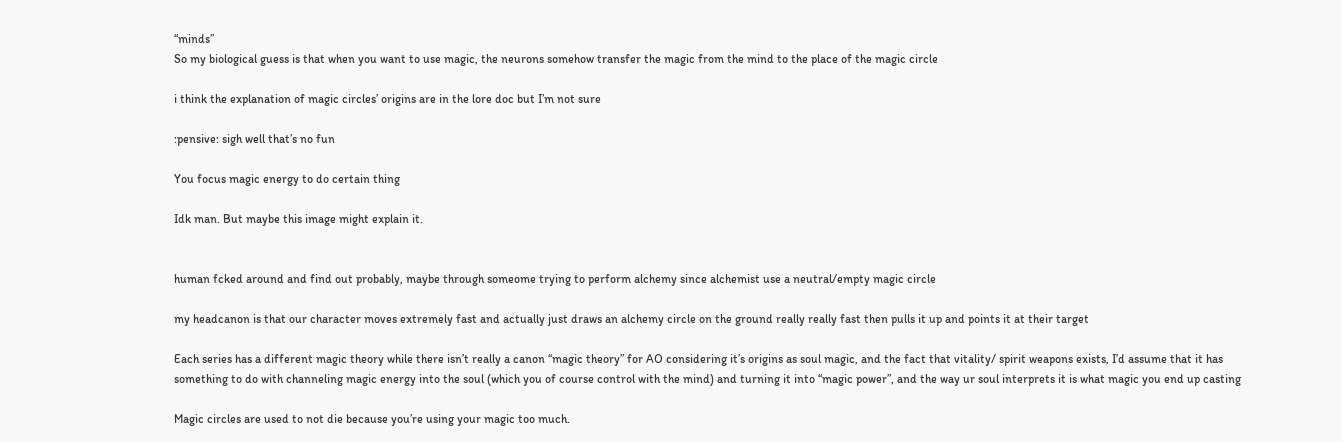“minds”
So my biological guess is that when you want to use magic, the neurons somehow transfer the magic from the mind to the place of the magic circle

i think the explanation of magic circles’ origins are in the lore doc but I’m not sure

:pensive: sigh well that’s no fun

You focus magic energy to do certain thing

Idk man. But maybe this image might explain it.


human fcked around and find out probably, maybe through someome trying to perform alchemy since alchemist use a neutral/empty magic circle

my headcanon is that our character moves extremely fast and actually just draws an alchemy circle on the ground really really fast then pulls it up and points it at their target

Each series has a different magic theory while there isn’t really a canon “magic theory” for AO considering it’s origins as soul magic, and the fact that vitality/ spirit weapons exists, I’d assume that it has something to do with channeling magic energy into the soul (which you of course control with the mind) and turning it into “magic power”, and the way ur soul interprets it is what magic you end up casting

Magic circles are used to not die because you’re using your magic too much.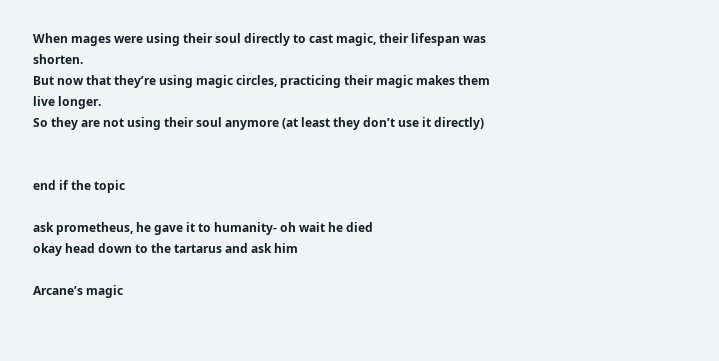When mages were using their soul directly to cast magic, their lifespan was shorten.
But now that they’re using magic circles, practicing their magic makes them live longer.
So they are not using their soul anymore (at least they don’t use it directly)


end if the topic

ask prometheus, he gave it to humanity- oh wait he died
okay head down to the tartarus and ask him

Arcane’s magic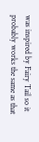was inspired by Fairy Tail so it probably works the same as that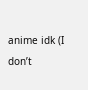anime idk (I don’t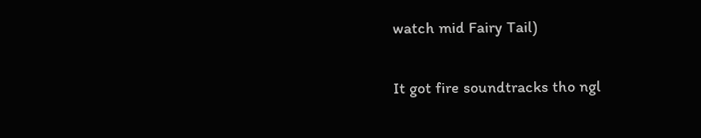watch mid Fairy Tail)

It got fire soundtracks tho ngl